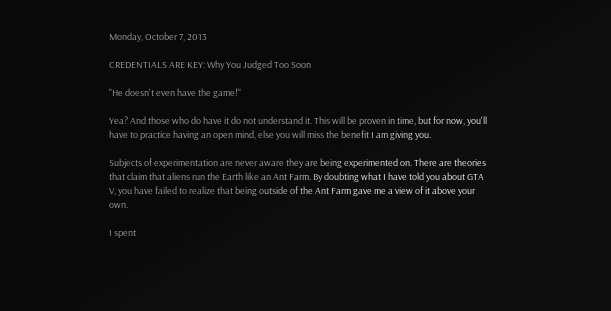Monday, October 7, 2013

CREDENTIALS ARE KEY: Why You Judged Too Soon

"He doesn't even have the game!"

Yea? And those who do have it do not understand it. This will be proven in time, but for now, you'll have to practice having an open mind, else you will miss the benefit I am giving you.

Subjects of experimentation are never aware they are being experimented on. There are theories that claim that aliens run the Earth like an Ant Farm. By doubting what I have told you about GTA V, you have failed to realize that being outside of the Ant Farm gave me a view of it above your own.

I spent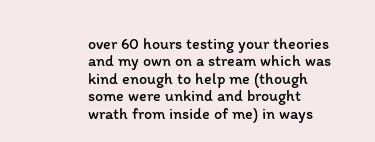over 60 hours testing your theories and my own on a stream which was kind enough to help me (though some were unkind and brought wrath from inside of me) in ways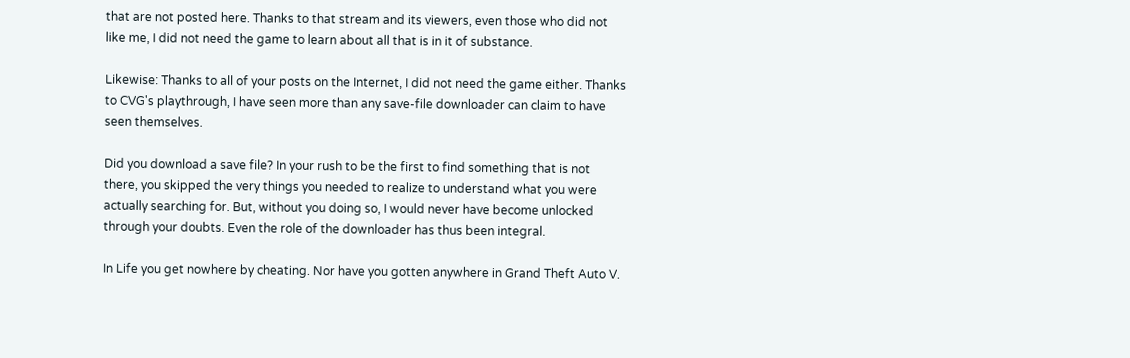that are not posted here. Thanks to that stream and its viewers, even those who did not like me, I did not need the game to learn about all that is in it of substance.

Likewise: Thanks to all of your posts on the Internet, I did not need the game either. Thanks to CVG's playthrough, I have seen more than any save-file downloader can claim to have seen themselves.

Did you download a save file? In your rush to be the first to find something that is not there, you skipped the very things you needed to realize to understand what you were actually searching for. But, without you doing so, I would never have become unlocked through your doubts. Even the role of the downloader has thus been integral.

In Life you get nowhere by cheating. Nor have you gotten anywhere in Grand Theft Auto V.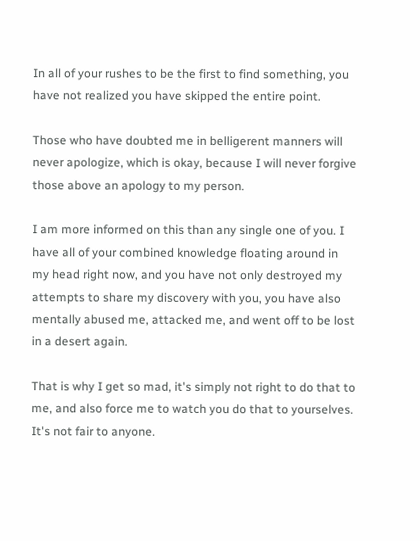In all of your rushes to be the first to find something, you have not realized you have skipped the entire point.

Those who have doubted me in belligerent manners will never apologize, which is okay, because I will never forgive those above an apology to my person.

I am more informed on this than any single one of you. I have all of your combined knowledge floating around in my head right now, and you have not only destroyed my attempts to share my discovery with you, you have also mentally abused me, attacked me, and went off to be lost in a desert again.

That is why I get so mad, it's simply not right to do that to me, and also force me to watch you do that to yourselves. It's not fair to anyone.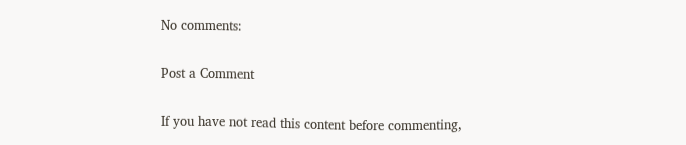No comments:

Post a Comment

If you have not read this content before commenting,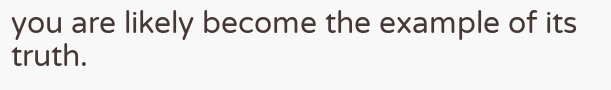you are likely become the example of its truth.